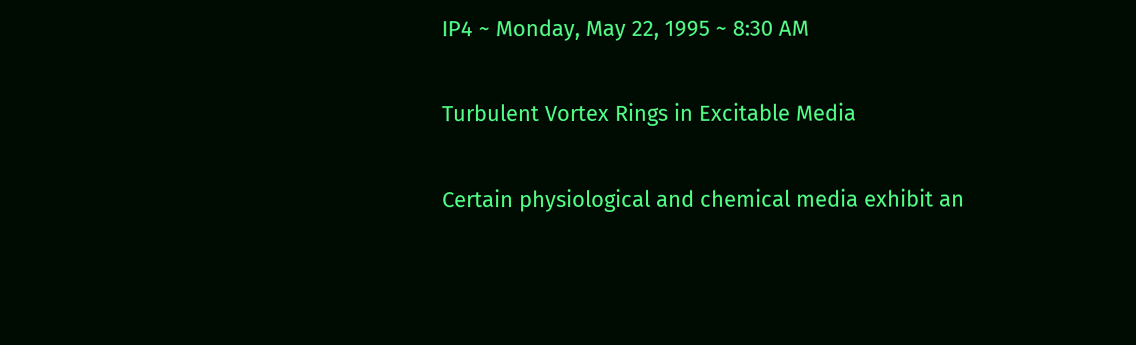IP4 ~ Monday, May 22, 1995 ~ 8:30 AM

Turbulent Vortex Rings in Excitable Media

Certain physiological and chemical media exhibit an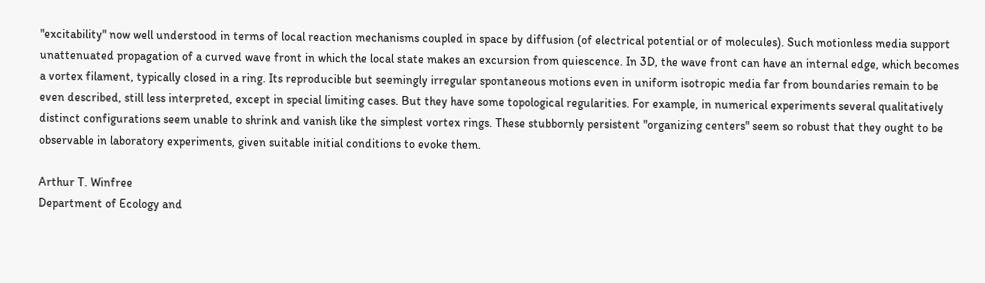"excitability" now well understood in terms of local reaction mechanisms coupled in space by diffusion (of electrical potential or of molecules). Such motionless media support unattenuated propagation of a curved wave front in which the local state makes an excursion from quiescence. In 3D, the wave front can have an internal edge, which becomes a vortex filament, typically closed in a ring. Its reproducible but seemingly irregular spontaneous motions even in uniform isotropic media far from boundaries remain to be even described, still less interpreted, except in special limiting cases. But they have some topological regularities. For example, in numerical experiments several qualitatively distinct configurations seem unable to shrink and vanish like the simplest vortex rings. These stubbornly persistent "organizing centers" seem so robust that they ought to be observable in laboratory experiments, given suitable initial conditions to evoke them.

Arthur T. Winfree
Department of Ecology and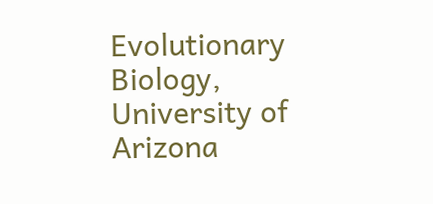Evolutionary Biology, University of Arizona